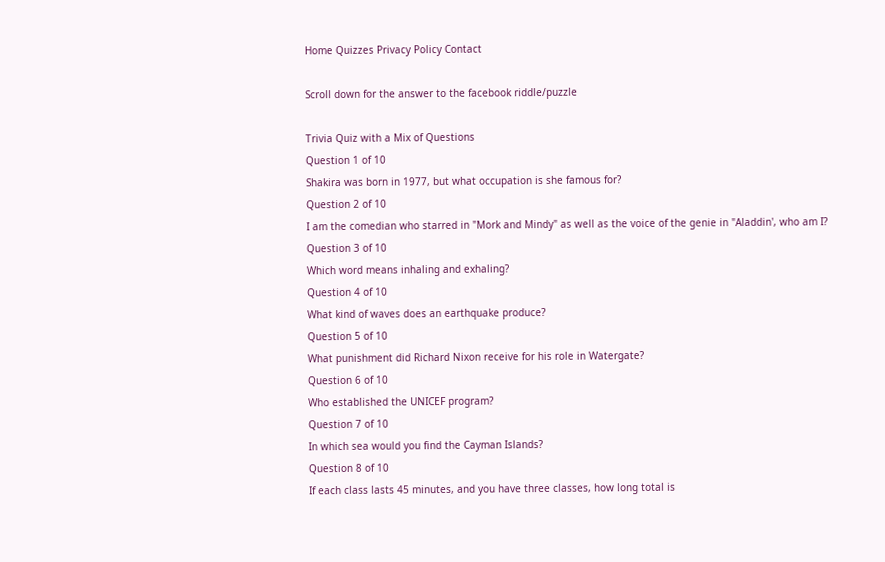Home Quizzes Privacy Policy Contact

Scroll down for the answer to the facebook riddle/puzzle

Trivia Quiz with a Mix of Questions
Question 1 of 10
Shakira was born in 1977, but what occupation is she famous for?
Question 2 of 10
I am the comedian who starred in "Mork and Mindy" as well as the voice of the genie in "Aladdin', who am I?
Question 3 of 10
Which word means inhaling and exhaling?
Question 4 of 10
What kind of waves does an earthquake produce?
Question 5 of 10
What punishment did Richard Nixon receive for his role in Watergate?
Question 6 of 10
Who established the UNICEF program?
Question 7 of 10
In which sea would you find the Cayman Islands?
Question 8 of 10
If each class lasts 45 minutes, and you have three classes, how long total is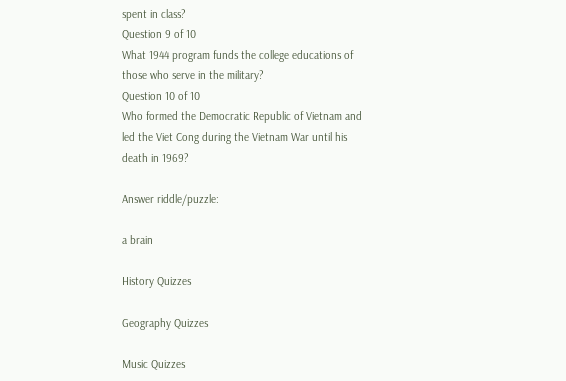spent in class?
Question 9 of 10
What 1944 program funds the college educations of those who serve in the military?
Question 10 of 10
Who formed the Democratic Republic of Vietnam and led the Viet Cong during the Vietnam War until his death in 1969?

Answer riddle/puzzle:

a brain

History Quizzes

Geography Quizzes

Music Quizzes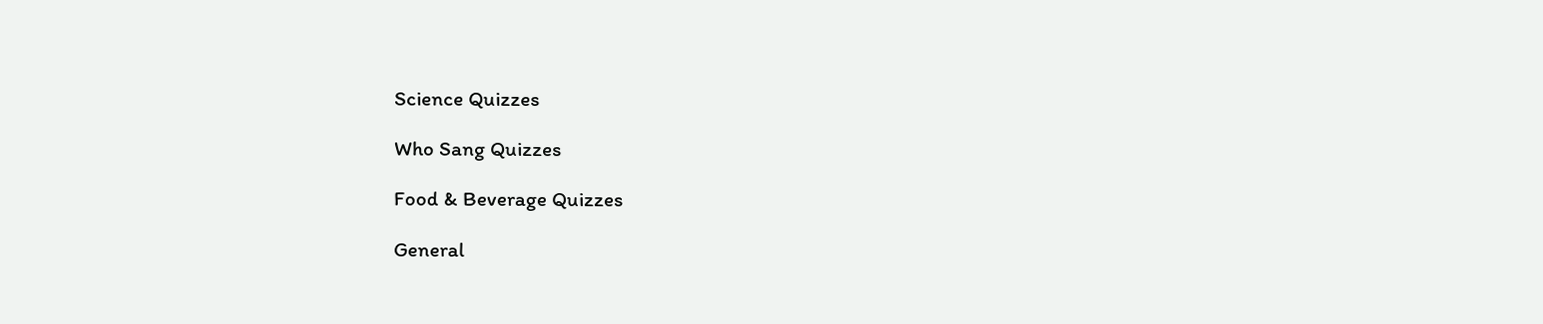Science Quizzes

Who Sang Quizzes

Food & Beverage Quizzes

General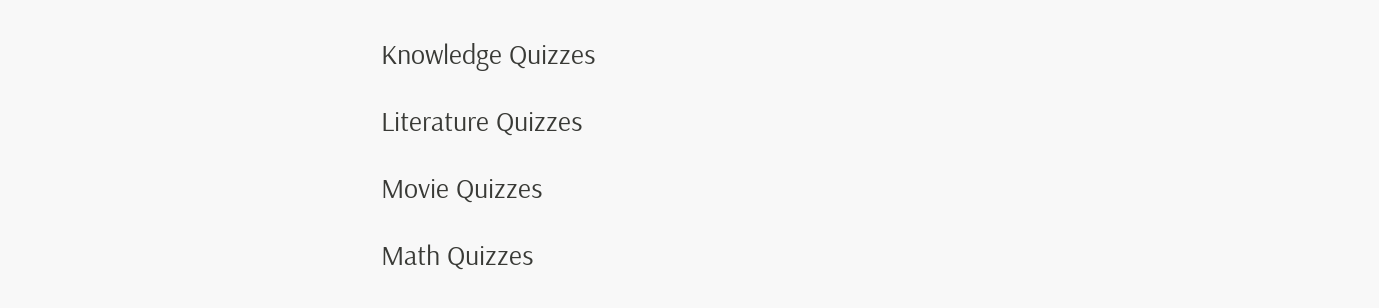Knowledge Quizzes

Literature Quizzes

Movie Quizzes

Math Quizzes